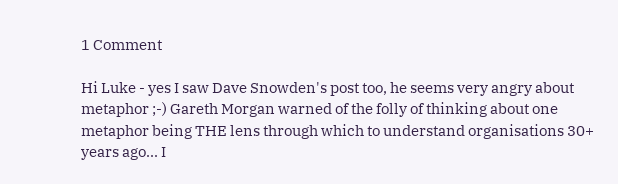1 Comment

Hi Luke - yes I saw Dave Snowden's post too, he seems very angry about metaphor ;-) Gareth Morgan warned of the folly of thinking about one metaphor being THE lens through which to understand organisations 30+ years ago... I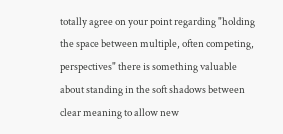totally agree on your point regarding "holding the space between multiple, often competing, perspectives" there is something valuable about standing in the soft shadows between clear meaning to allow new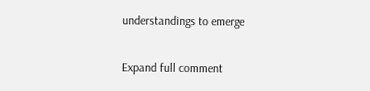understandings to emerge

Expand full comment